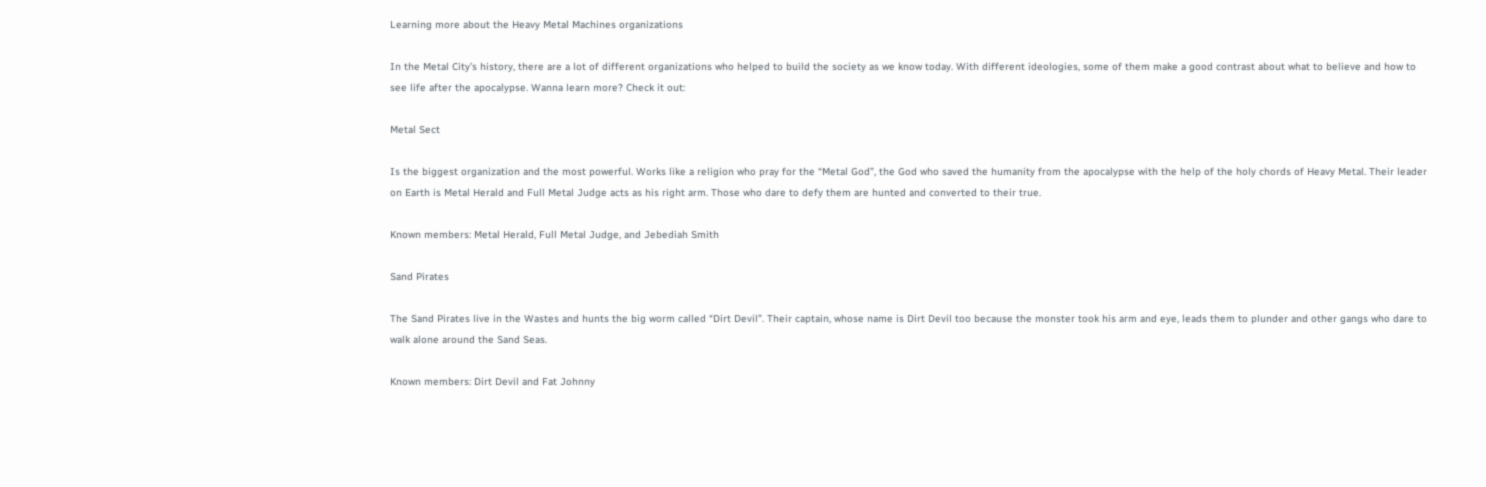Learning more about the Heavy Metal Machines organizations

In the Metal City’s history, there are a lot of different organizations who helped to build the society as we know today. With different ideologies, some of them make a good contrast about what to believe and how to see life after the apocalypse. Wanna learn more? Check it out:

Metal Sect

Is the biggest organization and the most powerful. Works like a religion who pray for the “Metal God”, the God who saved the humanity from the apocalypse with the help of the holy chords of Heavy Metal. Their leader on Earth is Metal Herald and Full Metal Judge acts as his right arm. Those who dare to defy them are hunted and converted to their true.

Known members: Metal Herald, Full Metal Judge, and Jebediah Smith

Sand Pirates

The Sand Pirates live in the Wastes and hunts the big worm called “Dirt Devil”. Their captain, whose name is Dirt Devil too because the monster took his arm and eye, leads them to plunder and other gangs who dare to walk alone around the Sand Seas.

Known members: Dirt Devil and Fat Johnny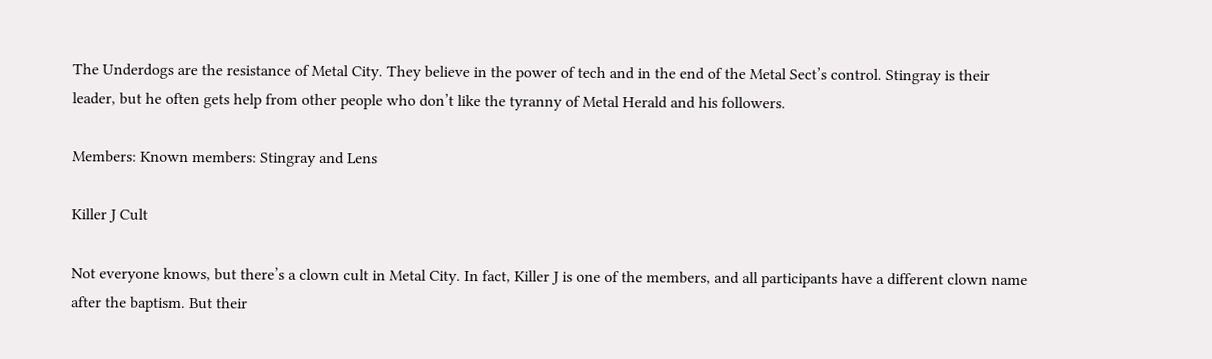The Underdogs are the resistance of Metal City. They believe in the power of tech and in the end of the Metal Sect’s control. Stingray is their leader, but he often gets help from other people who don’t like the tyranny of Metal Herald and his followers.

Members: Known members: Stingray and Lens

Killer J Cult

Not everyone knows, but there’s a clown cult in Metal City. In fact, Killer J is one of the members, and all participants have a different clown name after the baptism. But their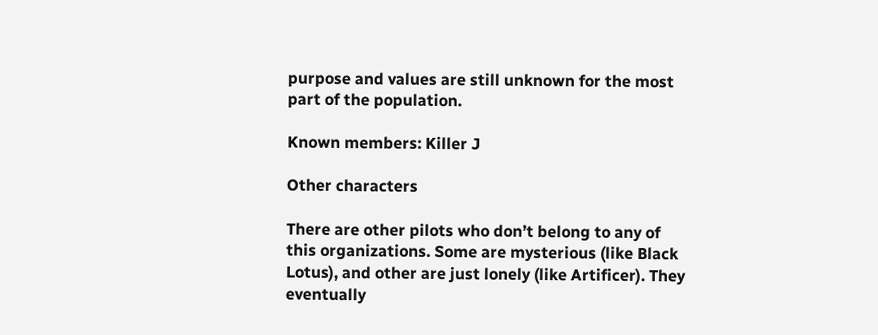purpose and values are still unknown for the most part of the population.

Known members: Killer J

Other characters

There are other pilots who don’t belong to any of this organizations. Some are mysterious (like Black Lotus), and other are just lonely (like Artificer). They eventually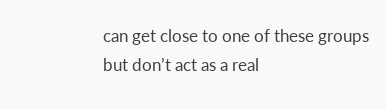can get close to one of these groups but don’t act as a real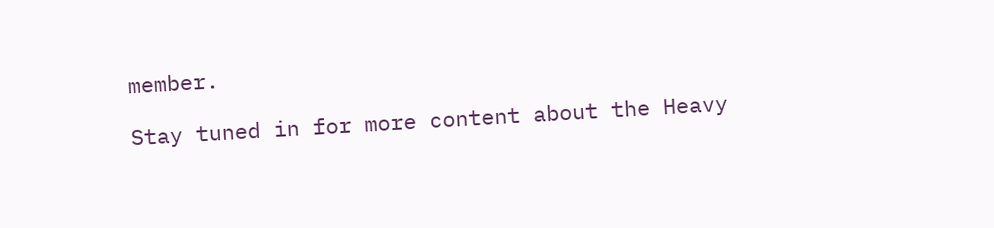member.

Stay tuned in for more content about the Heavy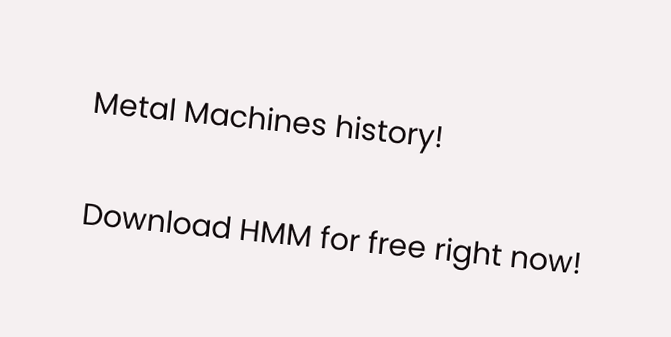Metal Machines history!

Download HMM for free right now!